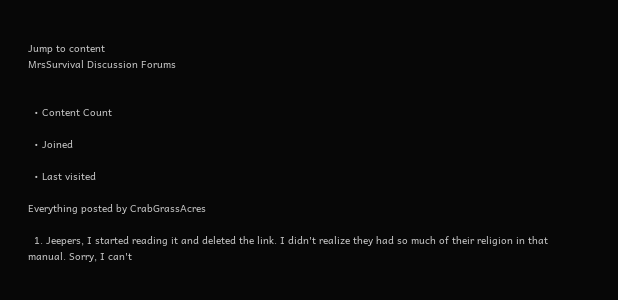Jump to content
MrsSurvival Discussion Forums


  • Content Count

  • Joined

  • Last visited

Everything posted by CrabGrassAcres

  1. Jeepers, I started reading it and deleted the link. I didn't realize they had so much of their religion in that manual. Sorry, I can't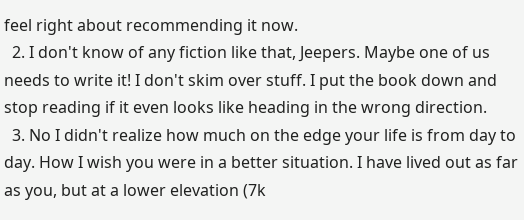feel right about recommending it now.
  2. I don't know of any fiction like that, Jeepers. Maybe one of us needs to write it! I don't skim over stuff. I put the book down and stop reading if it even looks like heading in the wrong direction.
  3. No I didn't realize how much on the edge your life is from day to day. How I wish you were in a better situation. I have lived out as far as you, but at a lower elevation (7k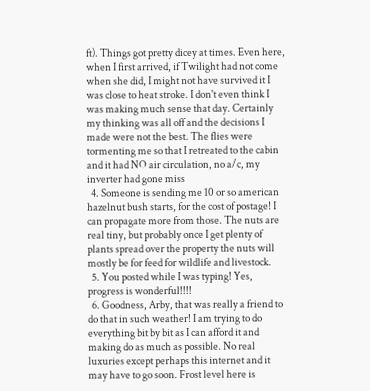ft). Things got pretty dicey at times. Even here, when I first arrived, if Twilight had not come when she did, I might not have survived it I was close to heat stroke. I don't even think I was making much sense that day. Certainly my thinking was all off and the decisions I made were not the best. The flies were tormenting me so that I retreated to the cabin and it had NO air circulation, no a/c, my inverter had gone miss
  4. Someone is sending me 10 or so american hazelnut bush starts, for the cost of postage! I can propagate more from those. The nuts are real tiny, but probably once I get plenty of plants spread over the property the nuts will mostly be for feed for wildlife and livestock.
  5. You posted while I was typing! Yes, progress is wonderful!!!!
  6. Goodness, Arby, that was really a friend to do that in such weather! I am trying to do everything bit by bit as I can afford it and making do as much as possible. No real luxuries except perhaps this internet and it may have to go soon. Frost level here is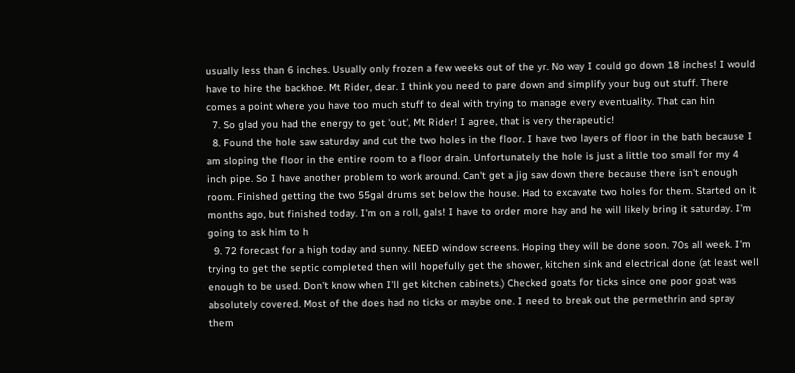usually less than 6 inches. Usually only frozen a few weeks out of the yr. No way I could go down 18 inches! I would have to hire the backhoe. Mt Rider, dear. I think you need to pare down and simplify your bug out stuff. There comes a point where you have too much stuff to deal with trying to manage every eventuality. That can hin
  7. So glad you had the energy to get 'out', Mt Rider! I agree, that is very therapeutic!
  8. Found the hole saw saturday and cut the two holes in the floor. I have two layers of floor in the bath because I am sloping the floor in the entire room to a floor drain. Unfortunately the hole is just a little too small for my 4 inch pipe. So I have another problem to work around. Can't get a jig saw down there because there isn't enough room. Finished getting the two 55gal drums set below the house. Had to excavate two holes for them. Started on it months ago, but finished today. I'm on a roll, gals! I have to order more hay and he will likely bring it saturday. I'm going to ask him to h
  9. 72 forecast for a high today and sunny. NEED window screens. Hoping they will be done soon. 70s all week. I'm trying to get the septic completed then will hopefully get the shower, kitchen sink and electrical done (at least well enough to be used. Don't know when I'll get kitchen cabinets.) Checked goats for ticks since one poor goat was absolutely covered. Most of the does had no ticks or maybe one. I need to break out the permethrin and spray them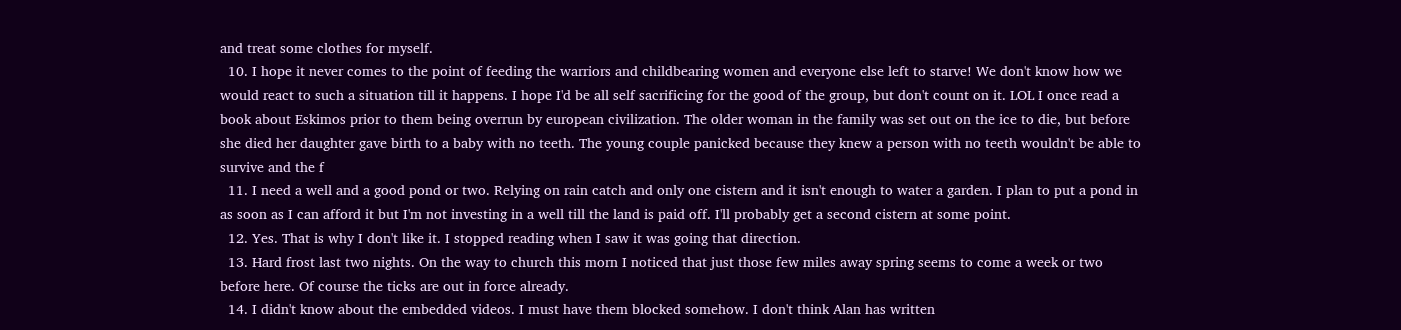and treat some clothes for myself.
  10. I hope it never comes to the point of feeding the warriors and childbearing women and everyone else left to starve! We don't know how we would react to such a situation till it happens. I hope I'd be all self sacrificing for the good of the group, but don't count on it. LOL I once read a book about Eskimos prior to them being overrun by european civilization. The older woman in the family was set out on the ice to die, but before she died her daughter gave birth to a baby with no teeth. The young couple panicked because they knew a person with no teeth wouldn't be able to survive and the f
  11. I need a well and a good pond or two. Relying on rain catch and only one cistern and it isn't enough to water a garden. I plan to put a pond in as soon as I can afford it but I'm not investing in a well till the land is paid off. I'll probably get a second cistern at some point.
  12. Yes. That is why I don't like it. I stopped reading when I saw it was going that direction.
  13. Hard frost last two nights. On the way to church this morn I noticed that just those few miles away spring seems to come a week or two before here. Of course the ticks are out in force already.
  14. I didn't know about the embedded videos. I must have them blocked somehow. I don't think Alan has written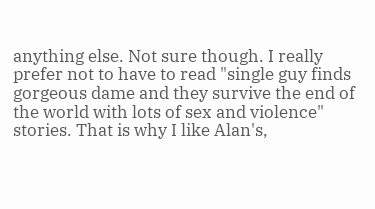anything else. Not sure though. I really prefer not to have to read "single guy finds gorgeous dame and they survive the end of the world with lots of sex and violence" stories. That is why I like Alan's,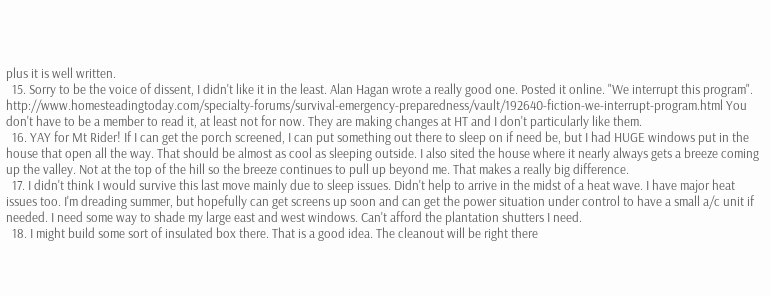plus it is well written.
  15. Sorry to be the voice of dissent, I didn't like it in the least. Alan Hagan wrote a really good one. Posted it online. "We interrupt this program". http://www.homesteadingtoday.com/specialty-forums/survival-emergency-preparedness/vault/192640-fiction-we-interrupt-program.html You don't have to be a member to read it, at least not for now. They are making changes at HT and I don't particularly like them.
  16. YAY for Mt Rider! If I can get the porch screened, I can put something out there to sleep on if need be, but I had HUGE windows put in the house that open all the way. That should be almost as cool as sleeping outside. I also sited the house where it nearly always gets a breeze coming up the valley. Not at the top of the hill so the breeze continues to pull up beyond me. That makes a really big difference.
  17. I didn't think I would survive this last move mainly due to sleep issues. Didn't help to arrive in the midst of a heat wave. I have major heat issues too. I'm dreading summer, but hopefully can get screens up soon and can get the power situation under control to have a small a/c unit if needed. I need some way to shade my large east and west windows. Can't afford the plantation shutters I need.
  18. I might build some sort of insulated box there. That is a good idea. The cleanout will be right there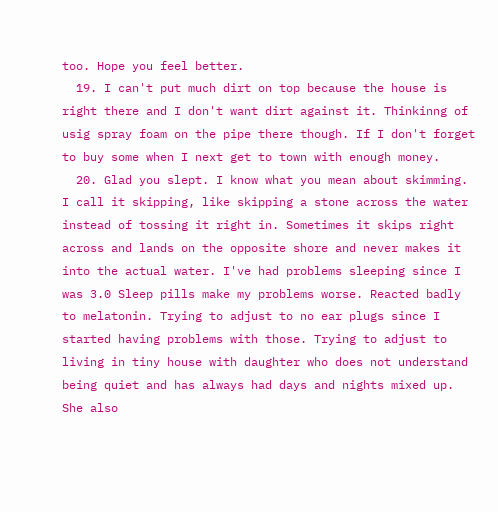too. Hope you feel better.
  19. I can't put much dirt on top because the house is right there and I don't want dirt against it. Thinkinng of usig spray foam on the pipe there though. If I don't forget to buy some when I next get to town with enough money.
  20. Glad you slept. I know what you mean about skimming. I call it skipping, like skipping a stone across the water instead of tossing it right in. Sometimes it skips right across and lands on the opposite shore and never makes it into the actual water. I've had problems sleeping since I was 3.0 Sleep pills make my problems worse. Reacted badly to melatonin. Trying to adjust to no ear plugs since I started having problems with those. Trying to adjust to living in tiny house with daughter who does not understand being quiet and has always had days and nights mixed up. She also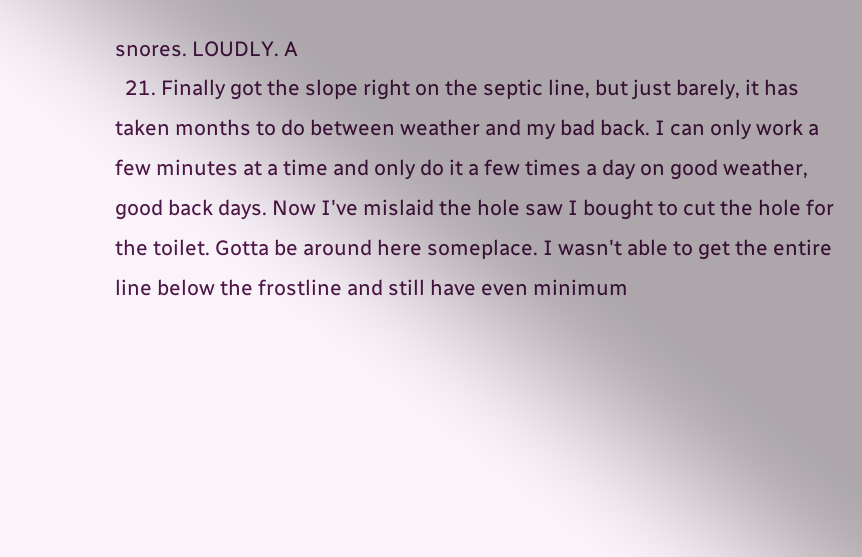snores. LOUDLY. A
  21. Finally got the slope right on the septic line, but just barely, it has taken months to do between weather and my bad back. I can only work a few minutes at a time and only do it a few times a day on good weather, good back days. Now I've mislaid the hole saw I bought to cut the hole for the toilet. Gotta be around here someplace. I wasn't able to get the entire line below the frostline and still have even minimum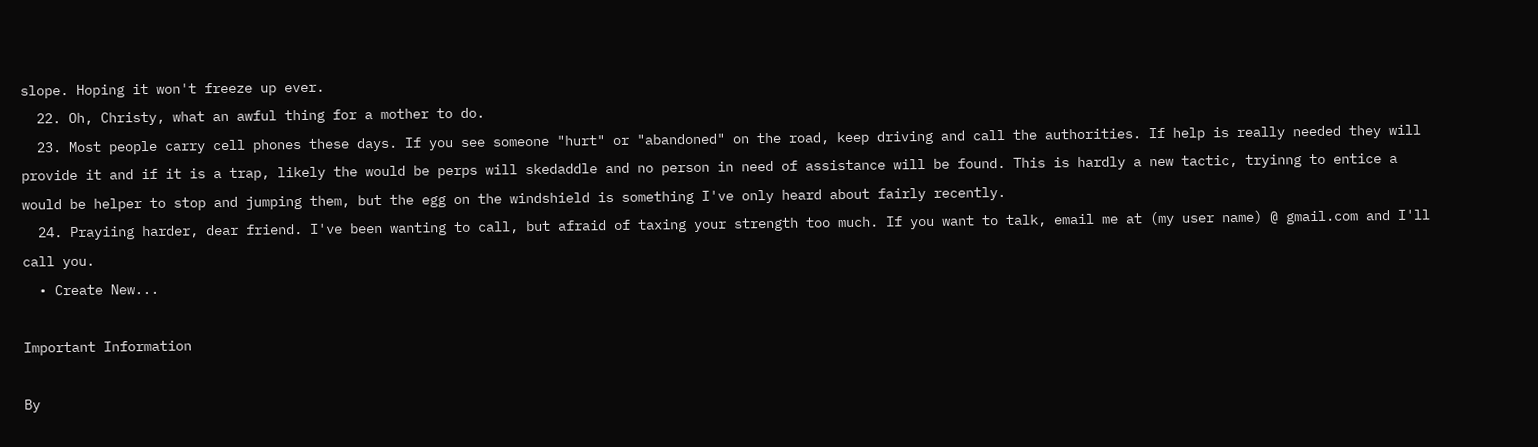slope. Hoping it won't freeze up ever.
  22. Oh, Christy, what an awful thing for a mother to do.
  23. Most people carry cell phones these days. If you see someone "hurt" or "abandoned" on the road, keep driving and call the authorities. If help is really needed they will provide it and if it is a trap, likely the would be perps will skedaddle and no person in need of assistance will be found. This is hardly a new tactic, tryinng to entice a would be helper to stop and jumping them, but the egg on the windshield is something I've only heard about fairly recently.
  24. Prayiing harder, dear friend. I've been wanting to call, but afraid of taxing your strength too much. If you want to talk, email me at (my user name) @ gmail.com and I'll call you.
  • Create New...

Important Information

By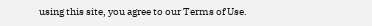using this site, you agree to our Terms of Use.